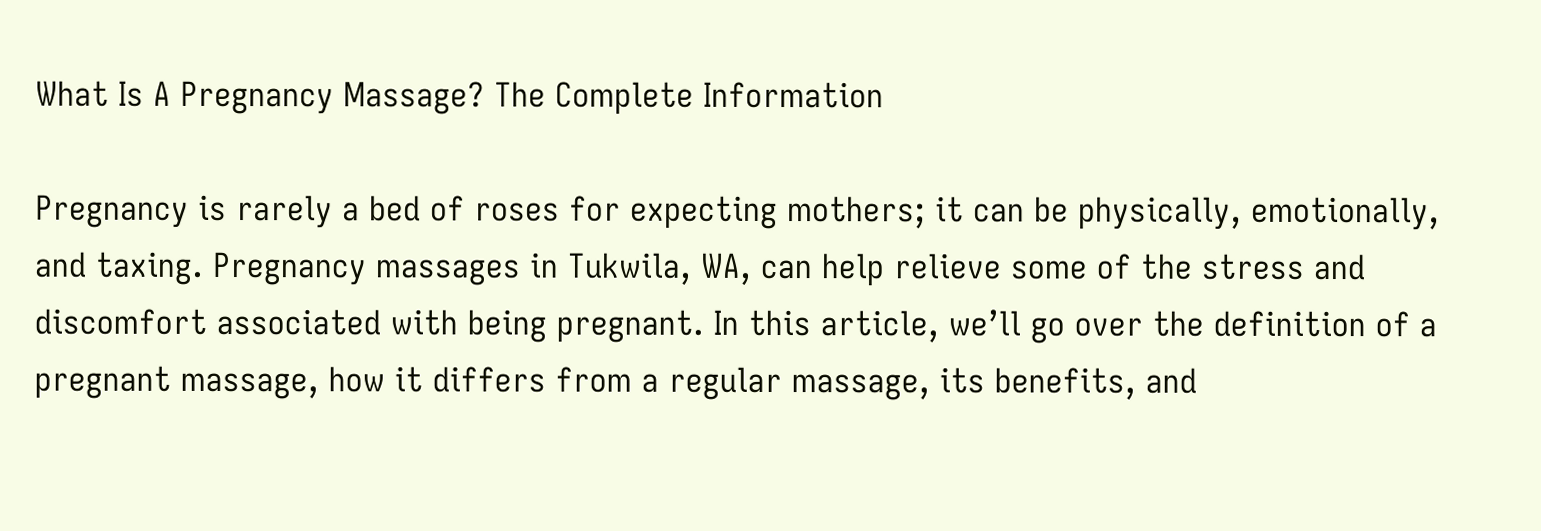What Is A Pregnancy Massage? The Complete Information

Pregnancy is rarely a bed of roses for expecting mothers; it can be physically, emotionally, and taxing. Pregnancy massages in Tukwila, WA, can help relieve some of the stress and discomfort associated with being pregnant. In this article, we’ll go over the definition of a pregnant massage, how it differs from a regular massage, its benefits, and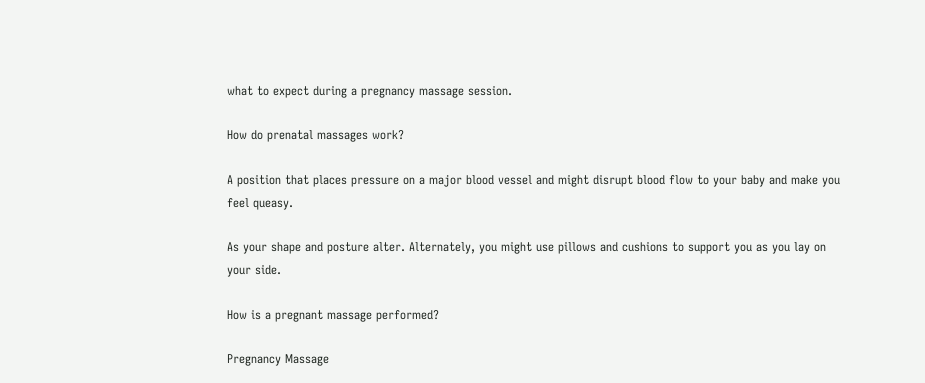what to expect during a pregnancy massage session.

How do prenatal massages work?

A position that places pressure on a major blood vessel and might disrupt blood flow to your baby and make you feel queasy.

As your shape and posture alter. Alternately, you might use pillows and cushions to support you as you lay on your side.

How is a pregnant massage performed?

Pregnancy Massage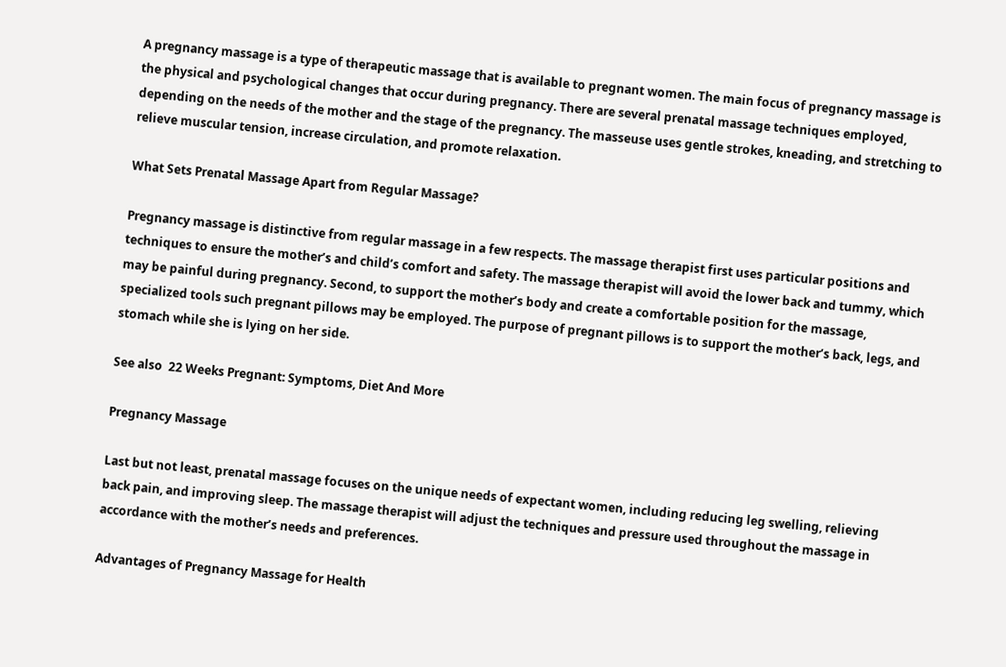A pregnancy massage is a type of therapeutic massage that is available to pregnant women. The main focus of pregnancy massage is the physical and psychological changes that occur during pregnancy. There are several prenatal massage techniques employed, depending on the needs of the mother and the stage of the pregnancy. The masseuse uses gentle strokes, kneading, and stretching to relieve muscular tension, increase circulation, and promote relaxation.

What Sets Prenatal Massage Apart from Regular Massage?

Pregnancy massage is distinctive from regular massage in a few respects. The massage therapist first uses particular positions and techniques to ensure the mother’s and child’s comfort and safety. The massage therapist will avoid the lower back and tummy, which may be painful during pregnancy. Second, to support the mother’s body and create a comfortable position for the massage, specialized tools such pregnant pillows may be employed. The purpose of pregnant pillows is to support the mother’s back, legs, and stomach while she is lying on her side.

See also  22 Weeks Pregnant: Symptoms, Diet And More

Pregnancy Massage

Last but not least, prenatal massage focuses on the unique needs of expectant women, including reducing leg swelling, relieving back pain, and improving sleep. The massage therapist will adjust the techniques and pressure used throughout the massage in accordance with the mother’s needs and preferences.

Advantages of Pregnancy Massage for Health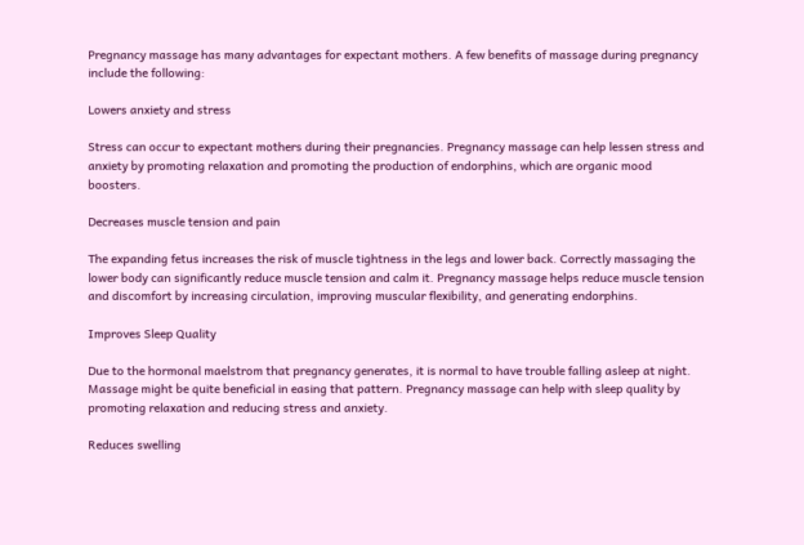Pregnancy massage has many advantages for expectant mothers. A few benefits of massage during pregnancy include the following:

Lowers anxiety and stress

Stress can occur to expectant mothers during their pregnancies. Pregnancy massage can help lessen stress and anxiety by promoting relaxation and promoting the production of endorphins, which are organic mood boosters.

Decreases muscle tension and pain

The expanding fetus increases the risk of muscle tightness in the legs and lower back. Correctly massaging the lower body can significantly reduce muscle tension and calm it. Pregnancy massage helps reduce muscle tension and discomfort by increasing circulation, improving muscular flexibility, and generating endorphins.

Improves Sleep Quality

Due to the hormonal maelstrom that pregnancy generates, it is normal to have trouble falling asleep at night. Massage might be quite beneficial in easing that pattern. Pregnancy massage can help with sleep quality by promoting relaxation and reducing stress and anxiety.

Reduces swelling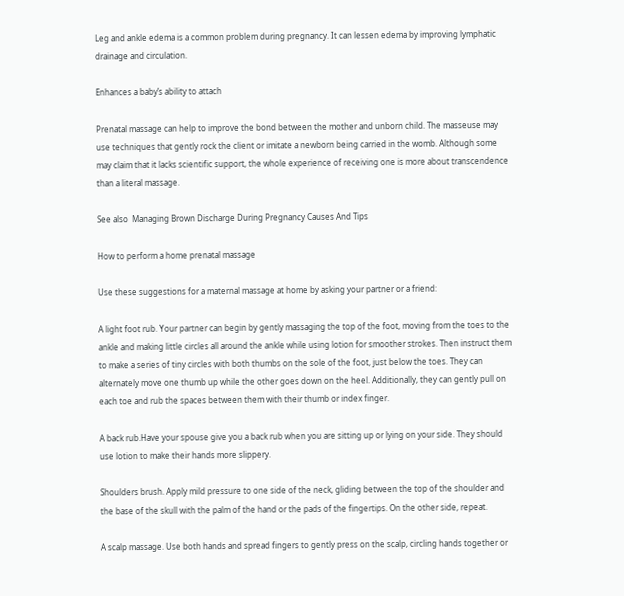Leg and ankle edema is a common problem during pregnancy. It can lessen edema by improving lymphatic drainage and circulation.

Enhances a baby’s ability to attach

Prenatal massage can help to improve the bond between the mother and unborn child. The masseuse may use techniques that gently rock the client or imitate a newborn being carried in the womb. Although some may claim that it lacks scientific support, the whole experience of receiving one is more about transcendence than a literal massage.

See also  Managing Brown Discharge During Pregnancy Causes And Tips

How to perform a home prenatal massage

Use these suggestions for a maternal massage at home by asking your partner or a friend:

A light foot rub. Your partner can begin by gently massaging the top of the foot, moving from the toes to the ankle and making little circles all around the ankle while using lotion for smoother strokes. Then instruct them to make a series of tiny circles with both thumbs on the sole of the foot, just below the toes. They can alternately move one thumb up while the other goes down on the heel. Additionally, they can gently pull on each toe and rub the spaces between them with their thumb or index finger.

A back rub.Have your spouse give you a back rub when you are sitting up or lying on your side. They should use lotion to make their hands more slippery.

Shoulders brush. Apply mild pressure to one side of the neck, gliding between the top of the shoulder and the base of the skull with the palm of the hand or the pads of the fingertips. On the other side, repeat.

A scalp massage. Use both hands and spread fingers to gently press on the scalp, circling hands together or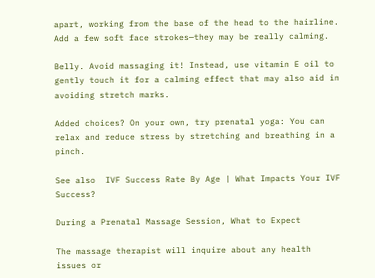apart, working from the base of the head to the hairline. Add a few soft face strokes—they may be really calming.

Belly. Avoid massaging it! Instead, use vitamin E oil to gently touch it for a calming effect that may also aid in avoiding stretch marks.

Added choices? On your own, try prenatal yoga: You can relax and reduce stress by stretching and breathing in a pinch.

See also  IVF Success Rate By Age | What Impacts Your IVF Success?

During a Prenatal Massage Session, What to Expect

The massage therapist will inquire about any health issues or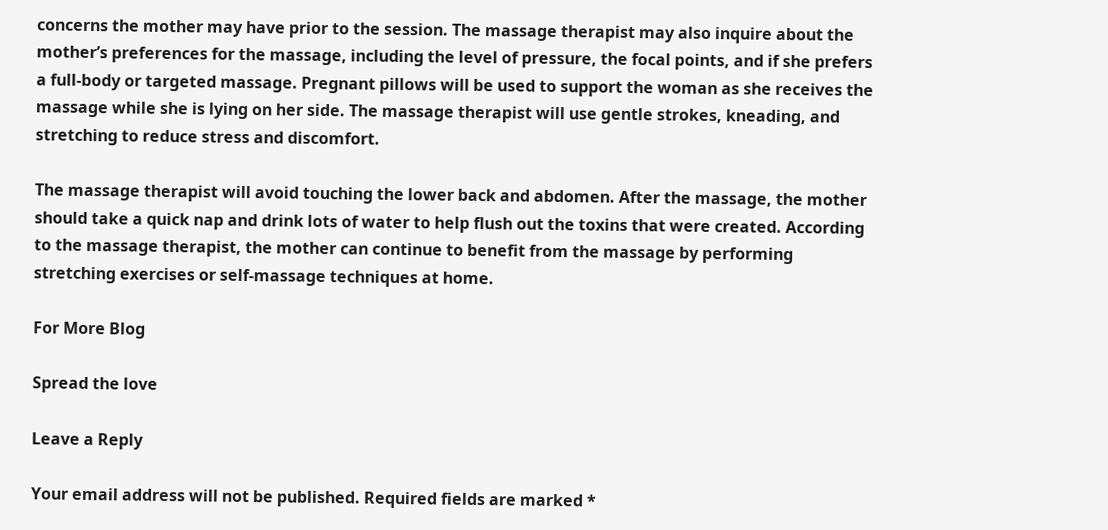concerns the mother may have prior to the session. The massage therapist may also inquire about the mother’s preferences for the massage, including the level of pressure, the focal points, and if she prefers a full-body or targeted massage. Pregnant pillows will be used to support the woman as she receives the massage while she is lying on her side. The massage therapist will use gentle strokes, kneading, and stretching to reduce stress and discomfort.

The massage therapist will avoid touching the lower back and abdomen. After the massage, the mother should take a quick nap and drink lots of water to help flush out the toxins that were created. According to the massage therapist, the mother can continue to benefit from the massage by performing stretching exercises or self-massage techniques at home.

For More Blog

Spread the love

Leave a Reply

Your email address will not be published. Required fields are marked *